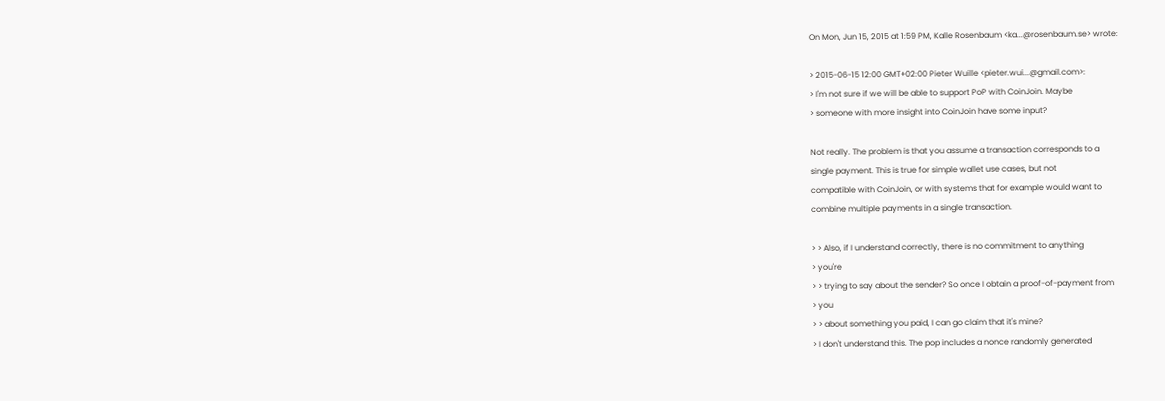On Mon, Jun 15, 2015 at 1:59 PM, Kalle Rosenbaum <ka...@rosenbaum.se> wrote:

> 2015-06-15 12:00 GMT+02:00 Pieter Wuille <pieter.wui...@gmail.com>:
> I'm not sure if we will be able to support PoP with CoinJoin. Maybe
> someone with more insight into CoinJoin have some input?

Not really. The problem is that you assume a transaction corresponds to a
single payment. This is true for simple wallet use cases, but not
compatible with CoinJoin, or with systems that for example would want to
combine multiple payments in a single transaction.

> > Also, if I understand correctly, there is no commitment to anything
> you're
> > trying to say about the sender? So once I obtain a proof-of-payment from
> you
> > about something you paid, I can go claim that it's mine?
> I don't understand this. The pop includes a nonce randomly generated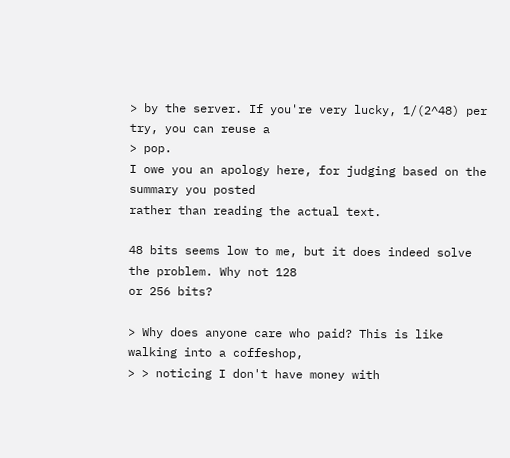> by the server. If you're very lucky, 1/(2^48) per try, you can reuse a
> pop.
I owe you an apology here, for judging based on the summary you posted
rather than reading the actual text.

48 bits seems low to me, but it does indeed solve the problem. Why not 128
or 256 bits?

> Why does anyone care who paid? This is like walking into a coffeshop,
> > noticing I don't have money with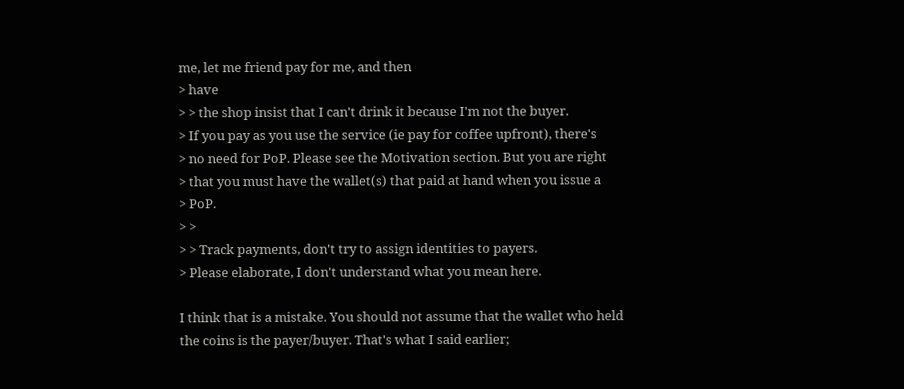me, let me friend pay for me, and then
> have
> > the shop insist that I can't drink it because I'm not the buyer.
> If you pay as you use the service (ie pay for coffee upfront), there's
> no need for PoP. Please see the Motivation section. But you are right
> that you must have the wallet(s) that paid at hand when you issue a
> PoP.
> >
> > Track payments, don't try to assign identities to payers.
> Please elaborate, I don't understand what you mean here.

I think that is a mistake. You should not assume that the wallet who held
the coins is the payer/buyer. That's what I said earlier;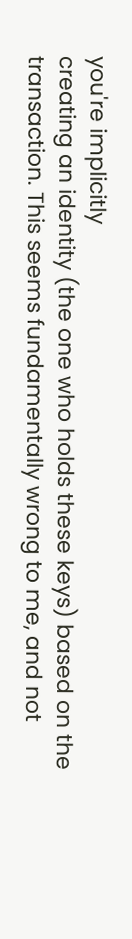you're implicitly
creating an identity (the one who holds these keys) based on the
transaction. This seems fundamentally wrong to me, and not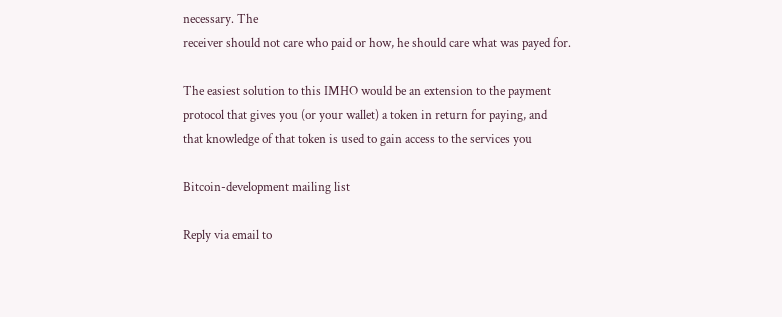necessary. The
receiver should not care who paid or how, he should care what was payed for.

The easiest solution to this IMHO would be an extension to the payment
protocol that gives you (or your wallet) a token in return for paying, and
that knowledge of that token is used to gain access to the services you

Bitcoin-development mailing list

Reply via email to